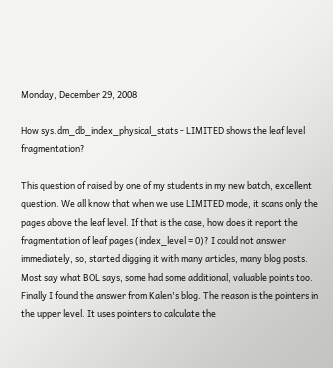Monday, December 29, 2008

How sys.dm_db_index_physical_stats - LIMITED shows the leaf level fragmentation?

This question of raised by one of my students in my new batch, excellent question. We all know that when we use LIMITED mode, it scans only the pages above the leaf level. If that is the case, how does it report the fragmentation of leaf pages (index_level = 0)? I could not answer immediately, so, started digging it with many articles, many blog posts. Most say what BOL says, some had some additional, valuable points too. Finally I found the answer from Kalen's blog. The reason is the pointers in the upper level. It uses pointers to calculate the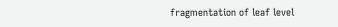fragmentation of leaf level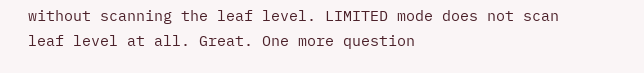without scanning the leaf level. LIMITED mode does not scan leaf level at all. Great. One more question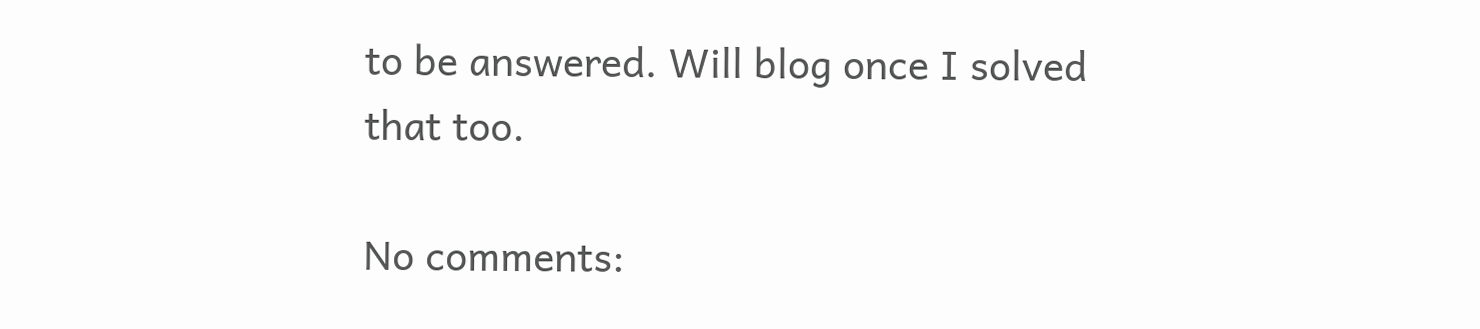to be answered. Will blog once I solved that too.

No comments: